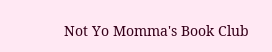Not Yo Momma's Book Club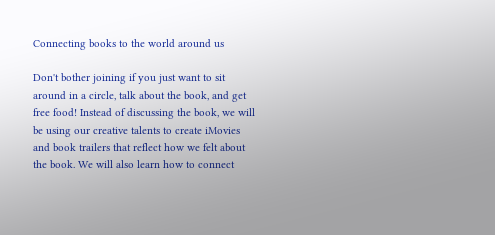Connecting books to the world around us

Don't bother joining if you just want to sit around in a circle, talk about the book, and get free food! Instead of discussing the book, we will be using our creative talents to create iMovies and book trailers that reflect how we felt about the book. We will also learn how to connect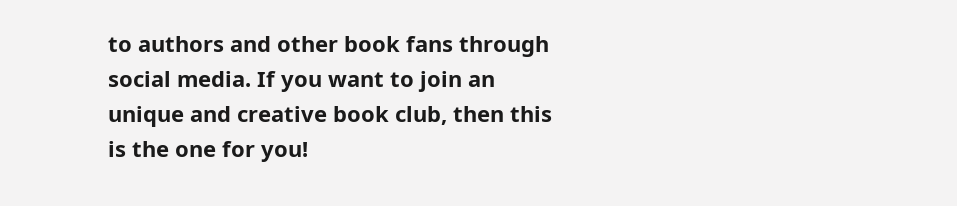to authors and other book fans through social media. If you want to join an unique and creative book club, then this is the one for you!